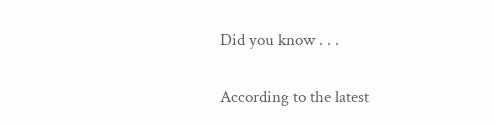Did you know . . .

According to the latest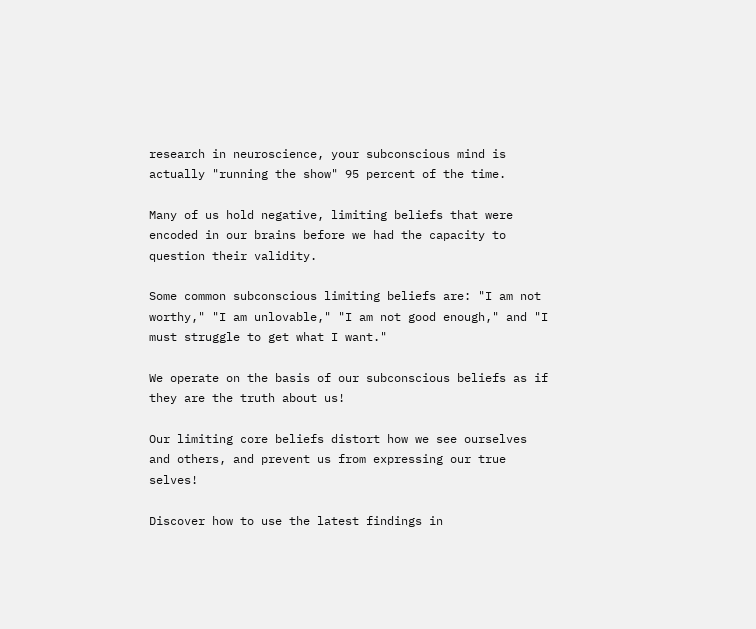research in neuroscience, your subconscious mind is actually "running the show" 95 percent of the time.

Many of us hold negative, limiting beliefs that were encoded in our brains before we had the capacity to question their validity.

Some common subconscious limiting beliefs are: "I am not worthy," "I am unlovable," "I am not good enough," and "I must struggle to get what I want."

We operate on the basis of our subconscious beliefs as if they are the truth about us!

Our limiting core beliefs distort how we see ourselves and others, and prevent us from expressing our true selves!

Discover how to use the latest findings in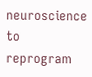neuroscience to reprogram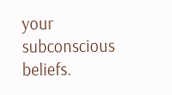your subconscious beliefs.